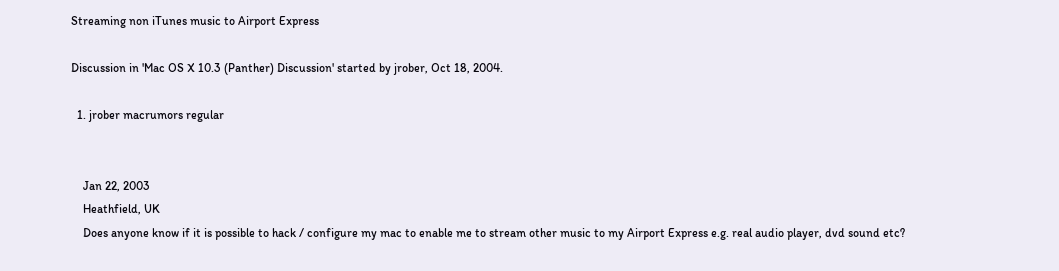Streaming non iTunes music to Airport Express

Discussion in 'Mac OS X 10.3 (Panther) Discussion' started by jrober, Oct 18, 2004.

  1. jrober macrumors regular


    Jan 22, 2003
    Heathfield, UK
    Does anyone know if it is possible to hack / configure my mac to enable me to stream other music to my Airport Express e.g. real audio player, dvd sound etc?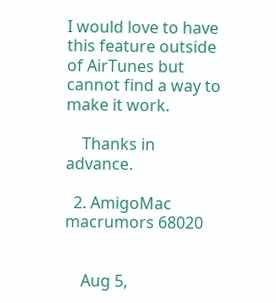I would love to have this feature outside of AirTunes but cannot find a way to make it work.

    Thanks in advance.

  2. AmigoMac macrumors 68020


    Aug 5,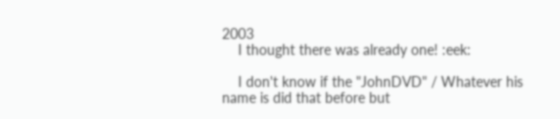2003
    I thought there was already one! :eek:

    I don't know if the "JohnDVD" / Whatever his name is did that before but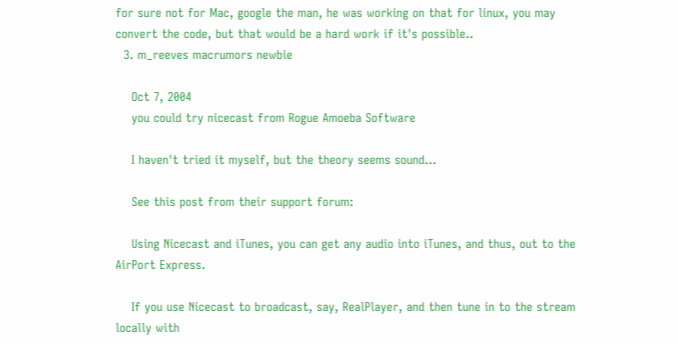for sure not for Mac, google the man, he was working on that for linux, you may convert the code, but that would be a hard work if it's possible..
  3. m_reeves macrumors newbie

    Oct 7, 2004
    you could try nicecast from Rogue Amoeba Software

    I haven't tried it myself, but the theory seems sound...

    See this post from their support forum:

    Using Nicecast and iTunes, you can get any audio into iTunes, and thus, out to the AirPort Express.

    If you use Nicecast to broadcast, say, RealPlayer, and then tune in to the stream locally with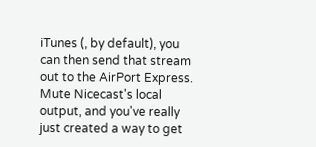iTunes (, by default), you can then send that stream out to the AirPort Express. Mute Nicecast's local output, and you've really just created a way to get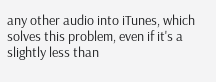any other audio into iTunes, which solves this problem, even if it's a slightly less than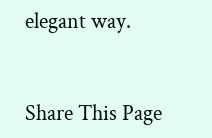elegant way.


Share This Page